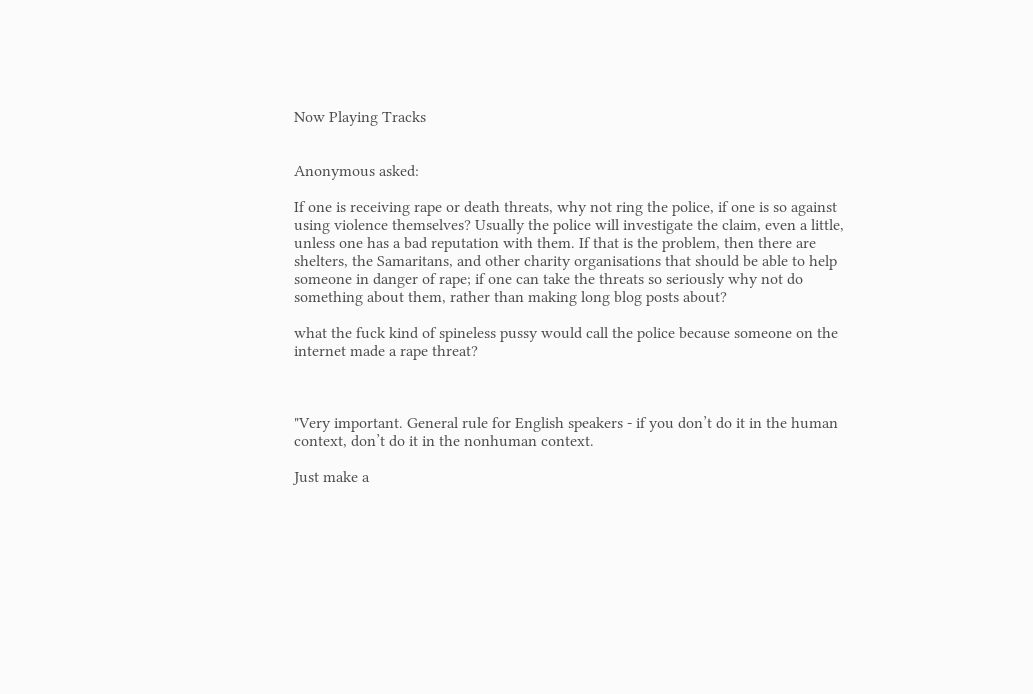Now Playing Tracks


Anonymous asked:

If one is receiving rape or death threats, why not ring the police, if one is so against using violence themselves? Usually the police will investigate the claim, even a little, unless one has a bad reputation with them. If that is the problem, then there are shelters, the Samaritans, and other charity organisations that should be able to help someone in danger of rape; if one can take the threats so seriously why not do something about them, rather than making long blog posts about?

what the fuck kind of spineless pussy would call the police because someone on the internet made a rape threat?



"Very important. General rule for English speakers - if you don’t do it in the human context, don’t do it in the nonhuman context.

Just make a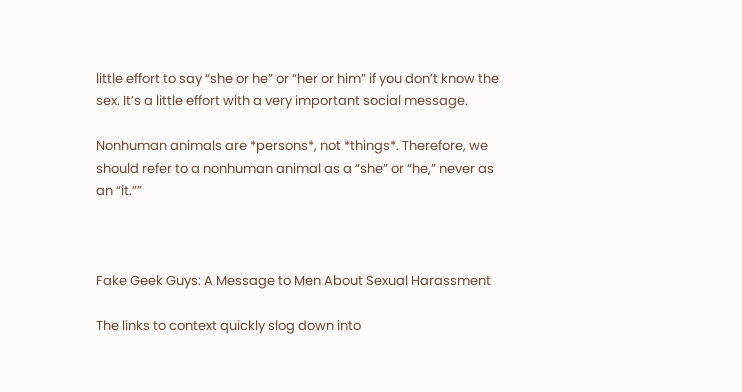little effort to say “she or he” or “her or him” if you don’t know the sex. It’s a little effort with a very important social message.

Nonhuman animals are *persons*, not *things*. Therefore, we should refer to a nonhuman animal as a “she” or “he,” never as an “it.””



Fake Geek Guys: A Message to Men About Sexual Harassment

The links to context quickly slog down into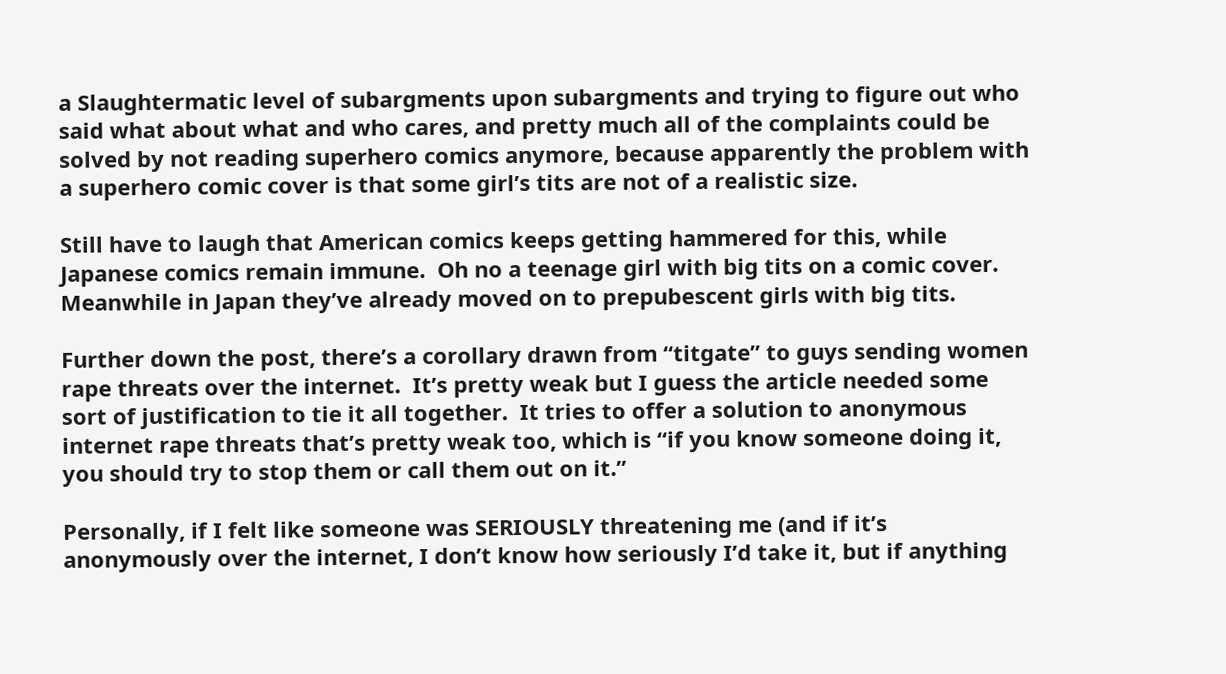a Slaughtermatic level of subargments upon subargments and trying to figure out who said what about what and who cares, and pretty much all of the complaints could be solved by not reading superhero comics anymore, because apparently the problem with a superhero comic cover is that some girl’s tits are not of a realistic size.

Still have to laugh that American comics keeps getting hammered for this, while Japanese comics remain immune.  Oh no a teenage girl with big tits on a comic cover.  Meanwhile in Japan they’ve already moved on to prepubescent girls with big tits.

Further down the post, there’s a corollary drawn from “titgate” to guys sending women rape threats over the internet.  It’s pretty weak but I guess the article needed some sort of justification to tie it all together.  It tries to offer a solution to anonymous internet rape threats that’s pretty weak too, which is “if you know someone doing it, you should try to stop them or call them out on it.”

Personally, if I felt like someone was SERIOUSLY threatening me (and if it’s anonymously over the internet, I don’t know how seriously I’d take it, but if anything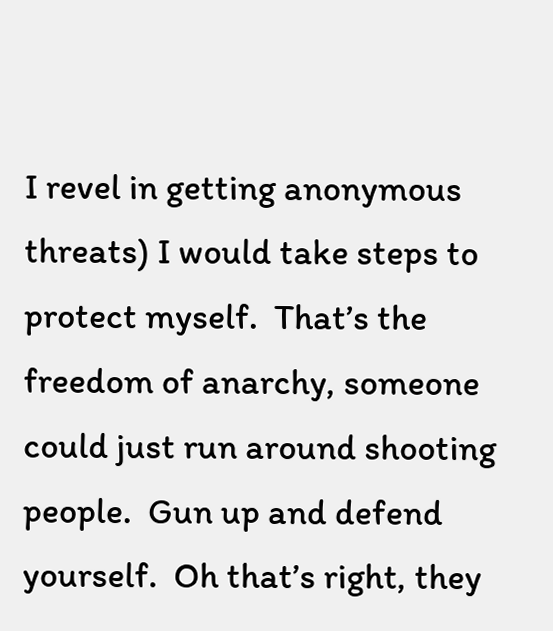I revel in getting anonymous threats) I would take steps to protect myself.  That’s the freedom of anarchy, someone could just run around shooting people.  Gun up and defend yourself.  Oh that’s right, they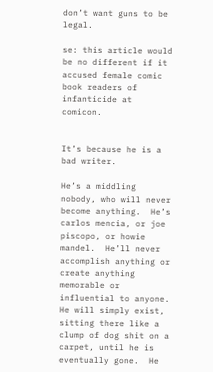don’t want guns to be legal.

se: this article would be no different if it accused female comic book readers of infanticide at comicon.


It’s because he is a bad writer.

He’s a middling nobody, who will never become anything.  He’s carlos mencia, or joe piscopo, or howie mandel.  He’ll never accomplish anything or create anything memorable or influential to anyone.  He will simply exist, sitting there like a clump of dog shit on a carpet, until he is eventually gone.  He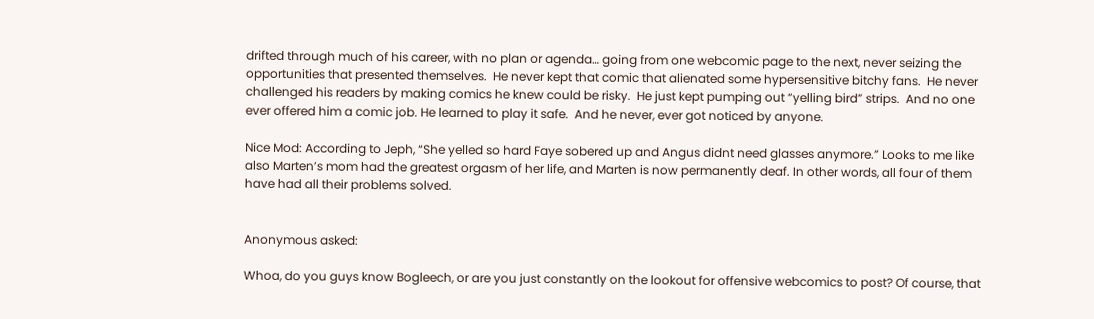drifted through much of his career, with no plan or agenda… going from one webcomic page to the next, never seizing the opportunities that presented themselves.  He never kept that comic that alienated some hypersensitive bitchy fans.  He never challenged his readers by making comics he knew could be risky.  He just kept pumping out “yelling bird” strips.  And no one ever offered him a comic job. He learned to play it safe.  And he never, ever got noticed by anyone.

Nice Mod: According to Jeph, “She yelled so hard Faye sobered up and Angus didnt need glasses anymore.” Looks to me like also Marten’s mom had the greatest orgasm of her life, and Marten is now permanently deaf. In other words, all four of them have had all their problems solved.


Anonymous asked:

Whoa, do you guys know Bogleech, or are you just constantly on the lookout for offensive webcomics to post? Of course, that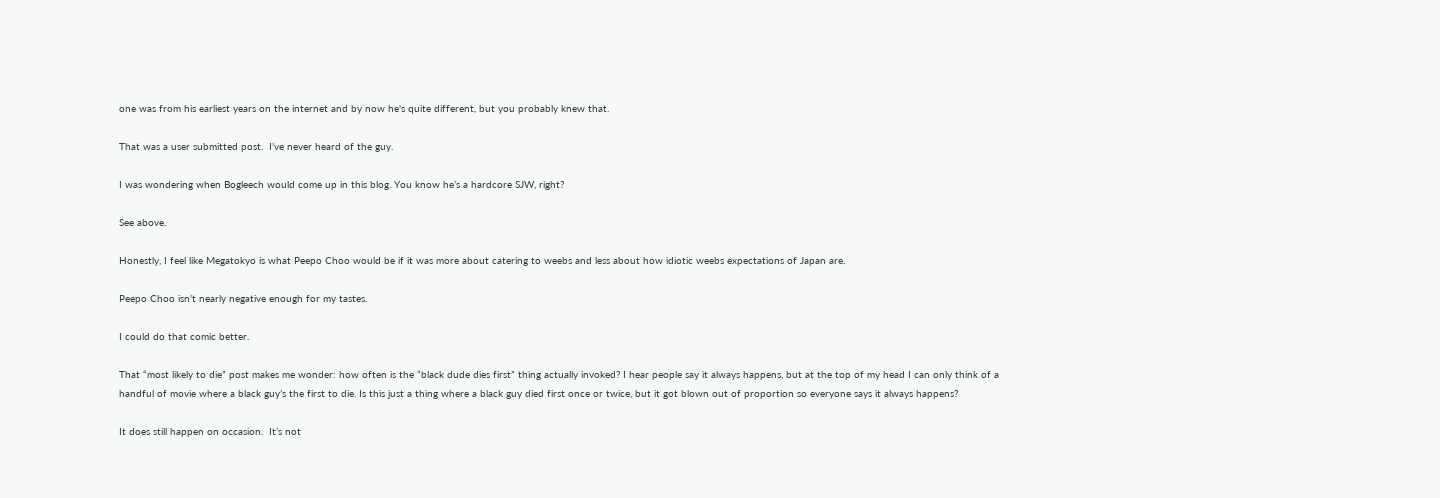one was from his earliest years on the internet and by now he's quite different, but you probably knew that.

That was a user submitted post.  I’ve never heard of the guy.

I was wondering when Bogleech would come up in this blog. You know he’s a hardcore SJW, right?

See above.

Honestly, I feel like Megatokyo is what Peepo Choo would be if it was more about catering to weebs and less about how idiotic weebs expectations of Japan are.

Peepo Choo isn’t nearly negative enough for my tastes.

I could do that comic better.

That “most likely to die” post makes me wonder: how often is the “black dude dies first” thing actually invoked? I hear people say it always happens, but at the top of my head I can only think of a handful of movie where a black guy’s the first to die. Is this just a thing where a black guy died first once or twice, but it got blown out of proportion so everyone says it always happens?

It does still happen on occasion.  It’s not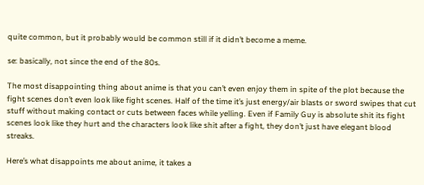quite common, but it probably would be common still if it didn’t become a meme.

se: basically, not since the end of the 80s.

The most disappointing thing about anime is that you can’t even enjoy them in spite of the plot because the fight scenes don’t even look like fight scenes. Half of the time it’s just energy/air blasts or sword swipes that cut stuff without making contact or cuts between faces while yelling. Even if Family Guy is absolute shit its fight scenes look like they hurt and the characters look like shit after a fight, they don’t just have elegant blood streaks.

Here’s what disappoints me about anime, it takes a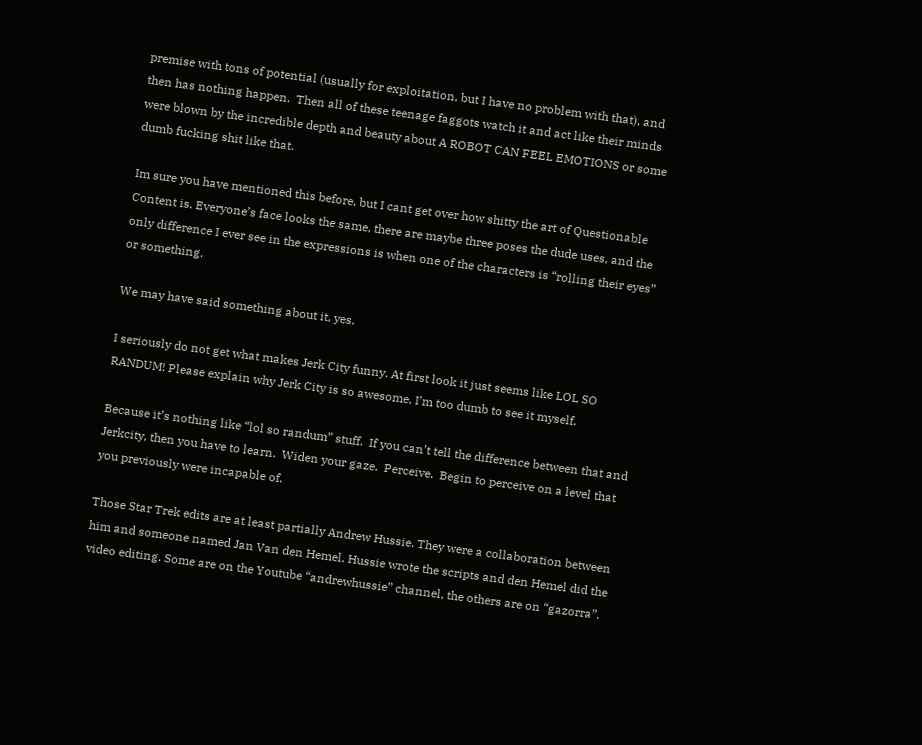premise with tons of potential (usually for exploitation, but I have no problem with that), and then has nothing happen.  Then all of these teenage faggots watch it and act like their minds were blown by the incredible depth and beauty about A ROBOT CAN FEEL EMOTIONS or some dumb fucking shit like that.

Im sure you have mentioned this before, but I cant get over how shitty the art of Questionable Content is. Everyone’s face looks the same, there are maybe three poses the dude uses, and the only difference I ever see in the expressions is when one of the characters is “rolling their eyes” or something.

We may have said something about it, yes.

I seriously do not get what makes Jerk City funny. At first look it just seems like LOL SO RANDUM! Please explain why Jerk City is so awesome, I’m too dumb to see it myself.

Because it’s nothing like “lol so randum” stuff.  If you can’t tell the difference between that and Jerkcity, then you have to learn.  Widen your gaze.  Perceive.  Begin to perceive on a level that you previously were incapable of.

Those Star Trek edits are at least partially Andrew Hussie. They were a collaboration between him and someone named Jan Van den Hemel. Hussie wrote the scripts and den Hemel did the video editing. Some are on the Youtube “andrewhussie” channel, the others are on “gazorra”.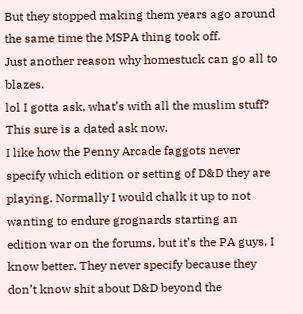But they stopped making them years ago around the same time the MSPA thing took off.
Just another reason why homestuck can go all to blazes.
lol I gotta ask, what’s with all the muslim stuff?
This sure is a dated ask now.
I like how the Penny Arcade faggots never specify which edition or setting of D&D they are playing. Normally I would chalk it up to not wanting to endure grognards starting an edition war on the forums, but it’s the PA guys, I know better. They never specify because they don’t know shit about D&D beyond the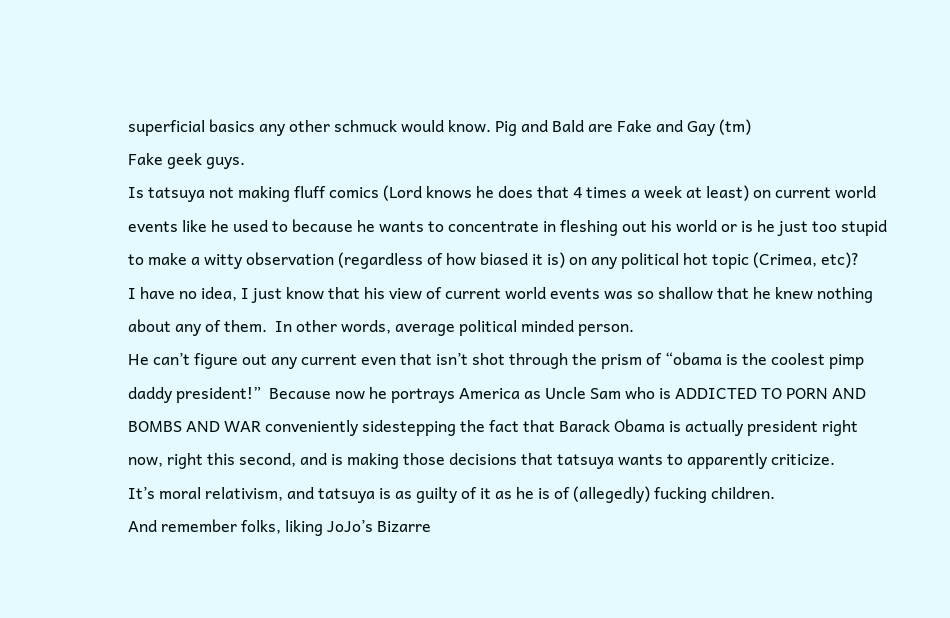superficial basics any other schmuck would know. Pig and Bald are Fake and Gay (tm)
Fake geek guys.
Is tatsuya not making fluff comics (Lord knows he does that 4 times a week at least) on current world events like he used to because he wants to concentrate in fleshing out his world or is he just too stupid to make a witty observation (regardless of how biased it is) on any political hot topic (Crimea, etc)?
I have no idea, I just know that his view of current world events was so shallow that he knew nothing about any of them.  In other words, average political minded person.
He can’t figure out any current even that isn’t shot through the prism of “obama is the coolest pimp daddy president!”  Because now he portrays America as Uncle Sam who is ADDICTED TO PORN AND BOMBS AND WAR conveniently sidestepping the fact that Barack Obama is actually president right now, right this second, and is making those decisions that tatsuya wants to apparently criticize.
It’s moral relativism, and tatsuya is as guilty of it as he is of (allegedly) fucking children.
And remember folks, liking JoJo’s Bizarre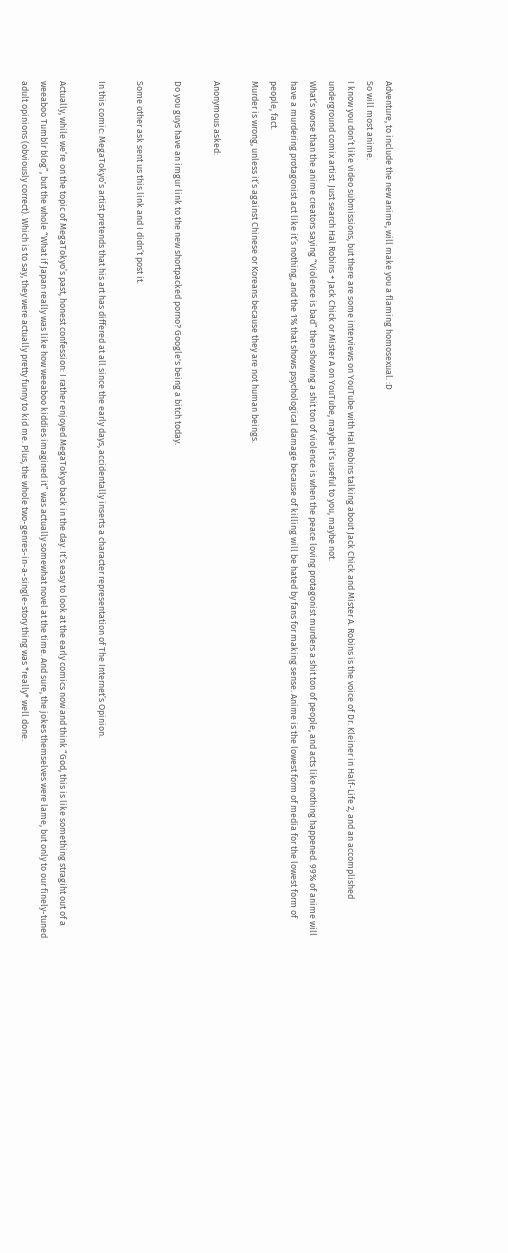Adventure, to include the new anime, will make you a flaming homosexual. :D
So will most anime.
I know you don’t like video submissions, but there are some interviews on YouTube with Hal Robins talking about Jack Chick and Mister A. Robins is the voice of Dr. Kleiner in Half-Life 2, and an accomplished underground comix artist. Just search Hal Robins + Jack Chick or Mister A on YouTube, maybe it’s useful to you, maybe not.
What’s worse than the anime creators saying “Violence is bad” then showing a shit ton of violence is when the peace loving protagonist murders a shit ton of people, and acts like nothing happened. 99% of anime will have a murdering protagonist act like it’s nothing, and the 1% that shows psychological damage because of killing will be hated by fans for making sense. Anime is the lowest form of media for the lowest form of people, fact.
Murder is wrong, unless it’s against Chinese or Koreans because they are not human beings.

Anonymous asked:

Do you guys have an imgur link to the new shortpacked porno? Google's being a bitch today.

Some other ask sent us this link and I didn’t post it.

In this comic: MegaTokyo’s artist pretends that his art has differed at all since the early days, accidentally inserts a character representation of The Internet’s Opinion.

Actually, while we’re on the topic of MegaTokyo’s past, honest confession: I rather enjoyed MegaTokyo back in the day. It’s easy to look at the early comics now and think “God, this is like something stragiht out of a weeaboo Tumblr blog”, but the whole “What if Japan really was like how weeaboo kiddies imagined it” was actually somewhat novel at the time. And sure, the jokes themselves were lame, but only to our finely-tuned adult opinions (obviously correct). Which is to say, they were actually pretty funny to kid me. Plus, the whole two-genres-in-a-single-story thing was *really* well done.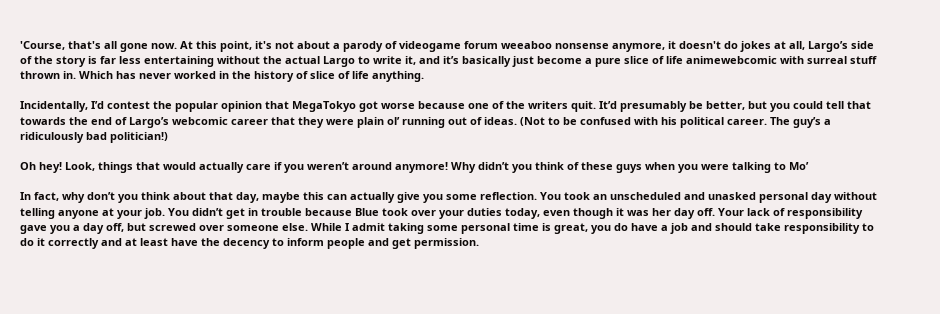'Course, that's all gone now. At this point, it's not about a parody of videogame forum weeaboo nonsense anymore, it doesn't do jokes at all, Largo’s side of the story is far less entertaining without the actual Largo to write it, and it’s basically just become a pure slice of life animewebcomic with surreal stuff thrown in. Which has never worked in the history of slice of life anything.

Incidentally, I’d contest the popular opinion that MegaTokyo got worse because one of the writers quit. It’d presumably be better, but you could tell that towards the end of Largo’s webcomic career that they were plain ol’ running out of ideas. (Not to be confused with his political career. The guy’s a ridiculously bad politician!)

Oh hey! Look, things that would actually care if you weren’t around anymore! Why didn’t you think of these guys when you were talking to Mo’

In fact, why don’t you think about that day, maybe this can actually give you some reflection. You took an unscheduled and unasked personal day without telling anyone at your job. You didn’t get in trouble because Blue took over your duties today, even though it was her day off. Your lack of responsibility gave you a day off, but screwed over someone else. While I admit taking some personal time is great, you do have a job and should take responsibility to do it correctly and at least have the decency to inform people and get permission.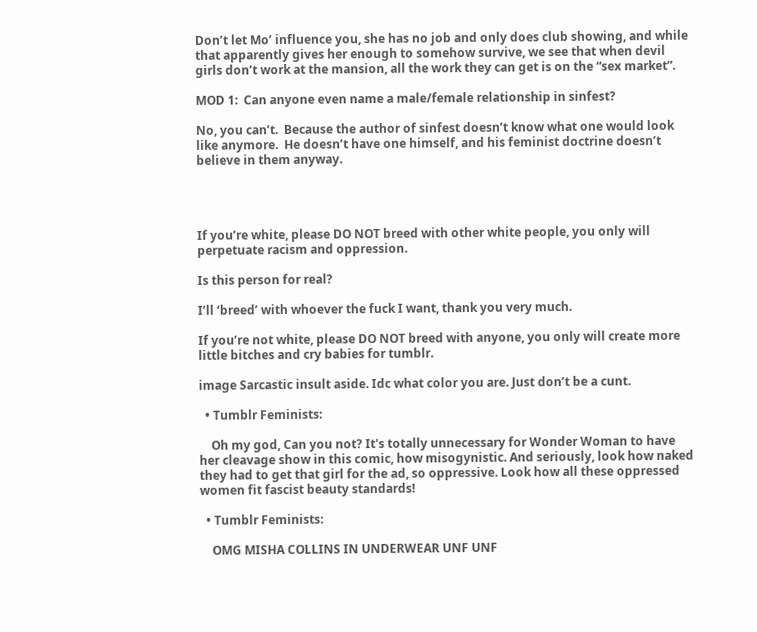Don’t let Mo’ influence you, she has no job and only does club showing, and while that apparently gives her enough to somehow survive, we see that when devil girls don’t work at the mansion, all the work they can get is on the “sex market”.

MOD 1:  Can anyone even name a male/female relationship in sinfest?

No, you can’t.  Because the author of sinfest doesn’t know what one would look like anymore.  He doesn’t have one himself, and his feminist doctrine doesn’t believe in them anyway.




If you’re white, please DO NOT breed with other white people, you only will perpetuate racism and oppression.

Is this person for real?

I’ll ‘breed’ with whoever the fuck I want, thank you very much.

If you’re not white, please DO NOT breed with anyone, you only will create more little bitches and cry babies for tumblr.

image Sarcastic insult aside. Idc what color you are. Just don’t be a cunt.

  • Tumblr Feminists:

    Oh my god, Can you not? It's totally unnecessary for Wonder Woman to have her cleavage show in this comic, how misogynistic. And seriously, look how naked they had to get that girl for the ad, so oppressive. Look how all these oppressed women fit fascist beauty standards!

  • Tumblr Feminists:

    OMG MISHA COLLINS IN UNDERWEAR UNF UNF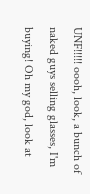UNF!!!!! oooh, look, a bunch of naked guys selling glasses, I'm buying! Oh my god, look at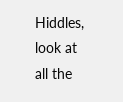Hiddles, look at all the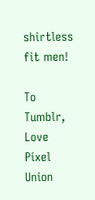shirtless fit men!

To Tumblr, Love Pixel Union